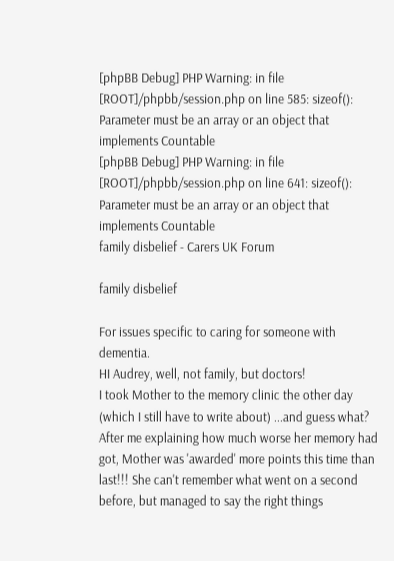[phpBB Debug] PHP Warning: in file [ROOT]/phpbb/session.php on line 585: sizeof(): Parameter must be an array or an object that implements Countable
[phpBB Debug] PHP Warning: in file [ROOT]/phpbb/session.php on line 641: sizeof(): Parameter must be an array or an object that implements Countable
family disbelief - Carers UK Forum

family disbelief

For issues specific to caring for someone with dementia.
HI Audrey, well, not family, but doctors!
I took Mother to the memory clinic the other day (which I still have to write about) ...and guess what? After me explaining how much worse her memory had got, Mother was 'awarded' more points this time than last!!! She can't remember what went on a second before, but managed to say the right things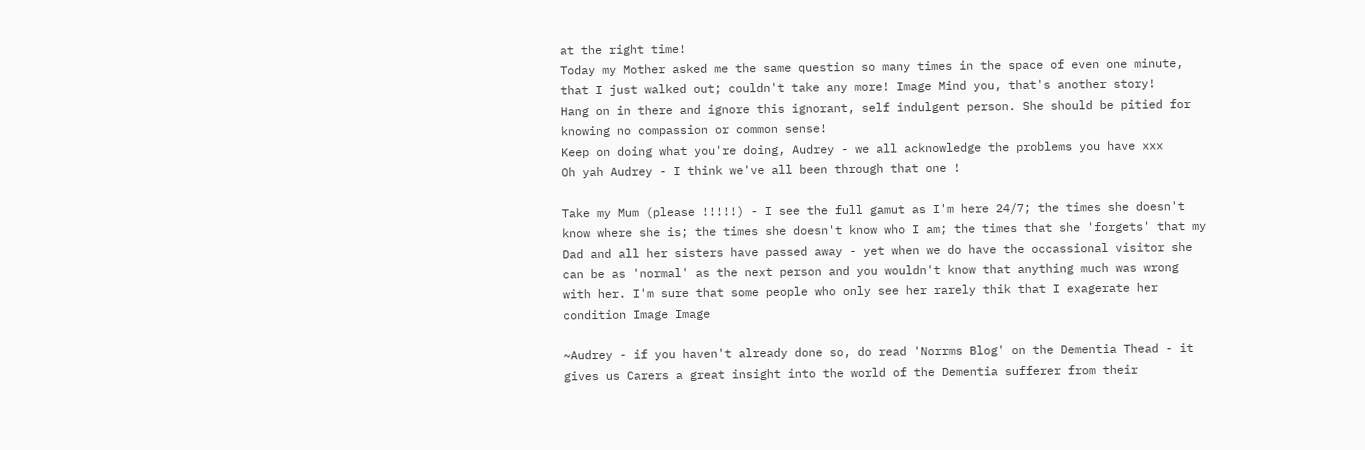at the right time!
Today my Mother asked me the same question so many times in the space of even one minute, that I just walked out; couldn't take any more! Image Mind you, that's another story!
Hang on in there and ignore this ignorant, self indulgent person. She should be pitied for knowing no compassion or common sense!
Keep on doing what you're doing, Audrey - we all acknowledge the problems you have xxx
Oh yah Audrey - I think we've all been through that one !

Take my Mum (please !!!!!) - I see the full gamut as I'm here 24/7; the times she doesn't know where she is; the times she doesn't know who I am; the times that she 'forgets' that my Dad and all her sisters have passed away - yet when we do have the occassional visitor she can be as 'normal' as the next person and you wouldn't know that anything much was wrong with her. I'm sure that some people who only see her rarely thik that I exagerate her condition Image Image

~Audrey - if you haven't already done so, do read 'Norrms Blog' on the Dementia Thead - it gives us Carers a great insight into the world of the Dementia sufferer from their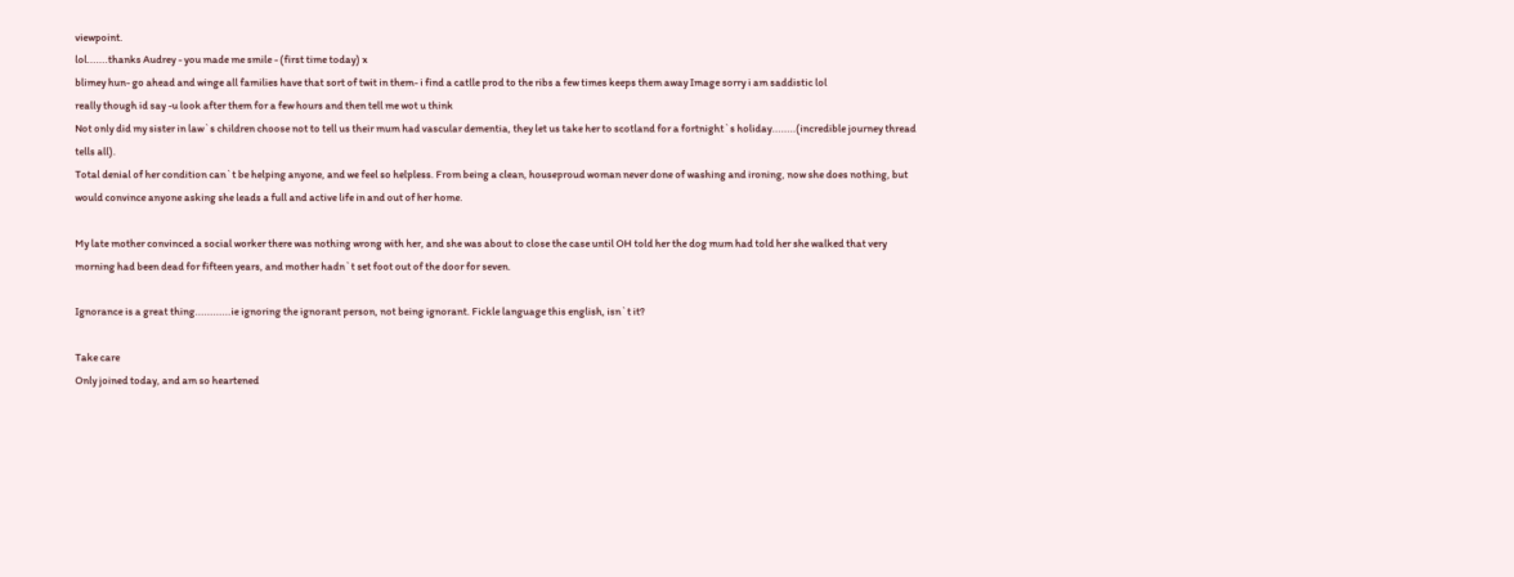viewpoint.
lol.......thanks Audrey - you made me smile - (first time today) x
blimey hun- go ahead and winge all families have that sort of twit in them- i find a catlle prod to the ribs a few times keeps them away Image sorry i am saddistic lol
really though id say -u look after them for a few hours and then tell me wot u think
Not only did my sister in law`s children choose not to tell us their mum had vascular dementia, they let us take her to scotland for a fortnight`s holiday........(incredible journey thread tells all).
Total denial of her condition can`t be helping anyone, and we feel so helpless. From being a clean, houseproud woman never done of washing and ironing, now she does nothing, but would convince anyone asking she leads a full and active life in and out of her home.

My late mother convinced a social worker there was nothing wrong with her, and she was about to close the case until OH told her the dog mum had told her she walked that very morning had been dead for fifteen years, and mother hadn`t set foot out of the door for seven.

Ignorance is a great thing............ie ignoring the ignorant person, not being ignorant. Fickle language this english, isn`t it?

Take care
Only joined today, and am so heartened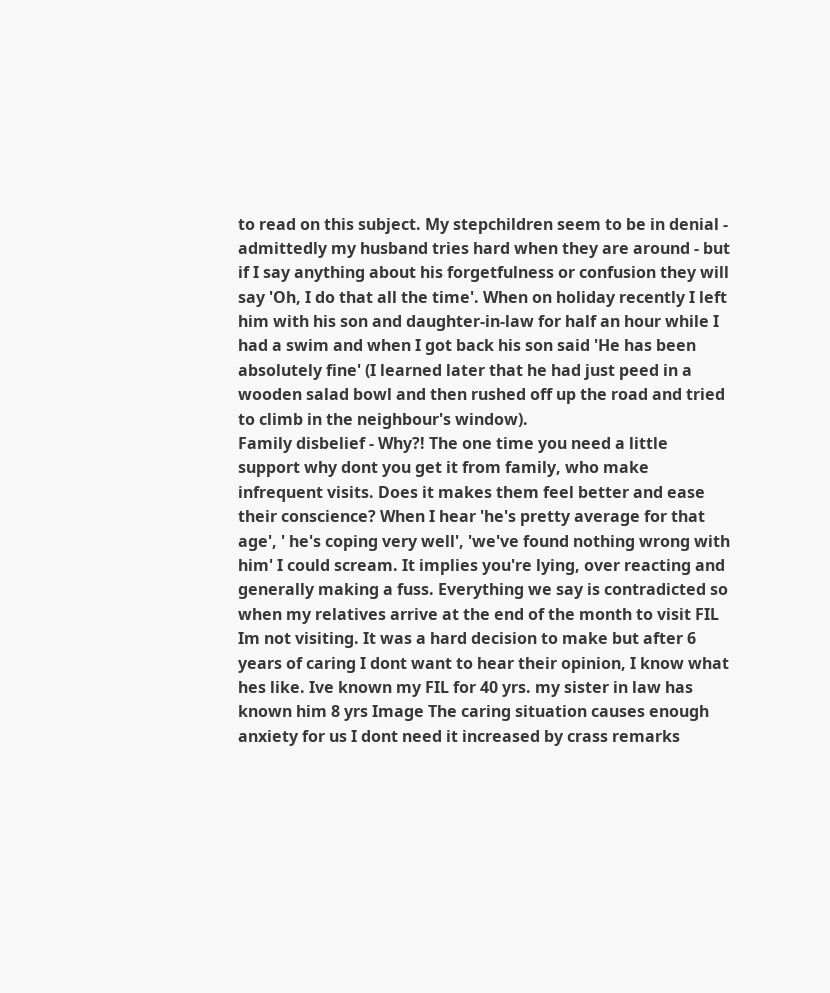to read on this subject. My stepchildren seem to be in denial - admittedly my husband tries hard when they are around - but if I say anything about his forgetfulness or confusion they will say 'Oh, I do that all the time'. When on holiday recently I left him with his son and daughter-in-law for half an hour while I had a swim and when I got back his son said 'He has been absolutely fine' (I learned later that he had just peed in a wooden salad bowl and then rushed off up the road and tried to climb in the neighbour's window).
Family disbelief - Why?! The one time you need a little support why dont you get it from family, who make infrequent visits. Does it makes them feel better and ease their conscience? When I hear 'he's pretty average for that age', ' he's coping very well', 'we've found nothing wrong with him' I could scream. It implies you're lying, over reacting and generally making a fuss. Everything we say is contradicted so when my relatives arrive at the end of the month to visit FIL Im not visiting. It was a hard decision to make but after 6 years of caring I dont want to hear their opinion, I know what hes like. Ive known my FIL for 40 yrs. my sister in law has known him 8 yrs Image The caring situation causes enough anxiety for us I dont need it increased by crass remarks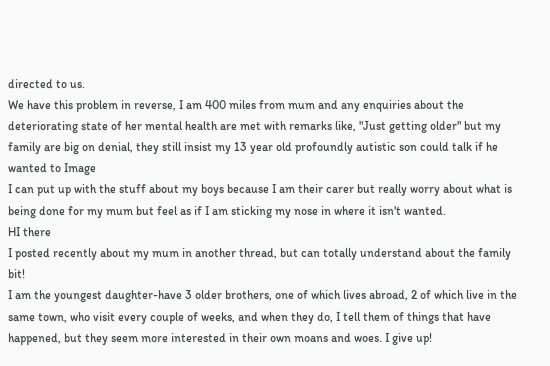directed to us.
We have this problem in reverse, I am 400 miles from mum and any enquiries about the deteriorating state of her mental health are met with remarks like, "Just getting older" but my family are big on denial, they still insist my 13 year old profoundly autistic son could talk if he wanted to Image
I can put up with the stuff about my boys because I am their carer but really worry about what is being done for my mum but feel as if I am sticking my nose in where it isn't wanted.
HI there
I posted recently about my mum in another thread, but can totally understand about the family bit!
I am the youngest daughter-have 3 older brothers, one of which lives abroad, 2 of which live in the same town, who visit every couple of weeks, and when they do, I tell them of things that have happened, but they seem more interested in their own moans and woes. I give up!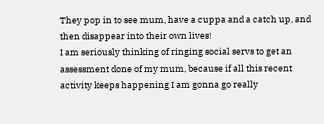They pop in to see mum, have a cuppa and a catch up, and then disappear into their own lives!
I am seriously thinking of ringing social servs to get an assessment done of my mum, because if all this recent activity keeps happening I am gonna go really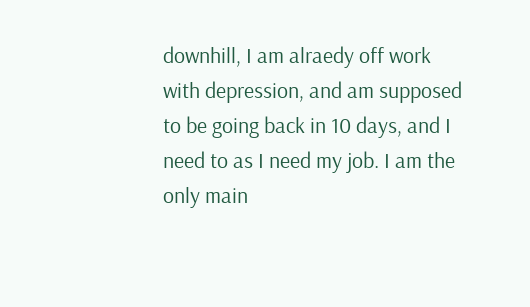downhill, I am alraedy off work with depression, and am supposed to be going back in 10 days, and I need to as I need my job. I am the only main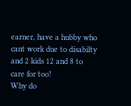earner, have a hubby who cant work due to disabilty and 2 kids 12 and 8 to care for too!
Why do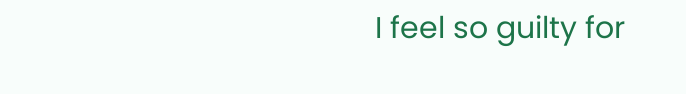I feel so guilty for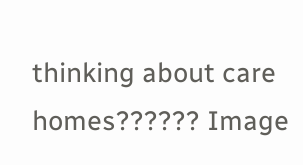thinking about care homes?????? Image